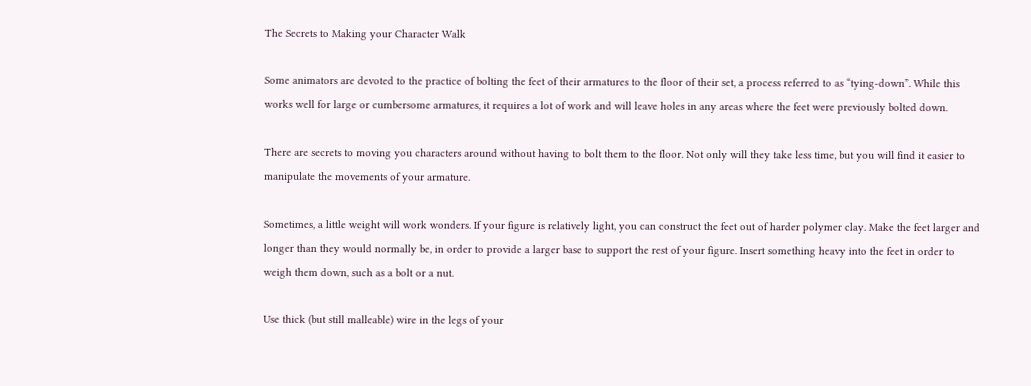The Secrets to Making your Character Walk

Some animators are devoted to the practice of bolting the feet of their armatures to the floor of their set, a process referred to as “tying-down”. While this works well for large or cumbersome armatures, it requires a lot of work and will leave holes in any areas where the feet were previously bolted down.

There are secrets to moving you characters around without having to bolt them to the floor. Not only will they take less time, but you will find it easier to manipulate the movements of your armature.

Sometimes, a little weight will work wonders. If your figure is relatively light, you can construct the feet out of harder polymer clay. Make the feet larger and longer than they would normally be, in order to provide a larger base to support the rest of your figure. Insert something heavy into the feet in order to weigh them down, such as a bolt or a nut.

Use thick (but still malleable) wire in the legs of your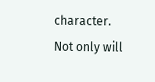character. Not only will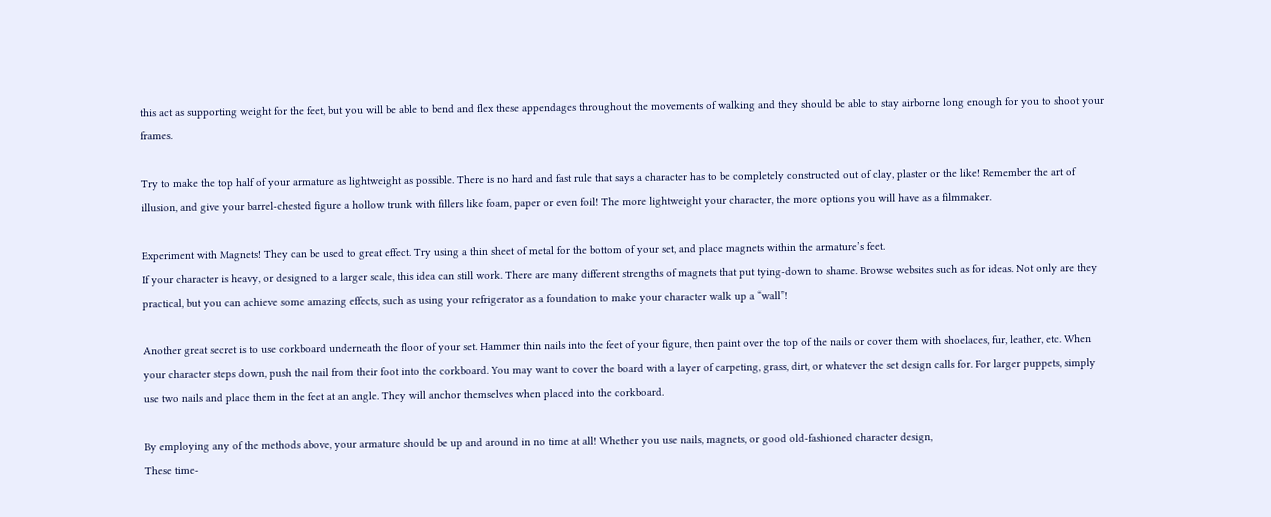this act as supporting weight for the feet, but you will be able to bend and flex these appendages throughout the movements of walking and they should be able to stay airborne long enough for you to shoot your frames.

Try to make the top half of your armature as lightweight as possible. There is no hard and fast rule that says a character has to be completely constructed out of clay, plaster or the like! Remember the art of illusion, and give your barrel-chested figure a hollow trunk with fillers like foam, paper or even foil! The more lightweight your character, the more options you will have as a filmmaker.

Experiment with Magnets! They can be used to great effect. Try using a thin sheet of metal for the bottom of your set, and place magnets within the armature’s feet.
If your character is heavy, or designed to a larger scale, this idea can still work. There are many different strengths of magnets that put tying-down to shame. Browse websites such as for ideas. Not only are they practical, but you can achieve some amazing effects, such as using your refrigerator as a foundation to make your character walk up a “wall”!

Another great secret is to use corkboard underneath the floor of your set. Hammer thin nails into the feet of your figure, then paint over the top of the nails or cover them with shoelaces, fur, leather, etc. When your character steps down, push the nail from their foot into the corkboard. You may want to cover the board with a layer of carpeting, grass, dirt, or whatever the set design calls for. For larger puppets, simply use two nails and place them in the feet at an angle. They will anchor themselves when placed into the corkboard.

By employing any of the methods above, your armature should be up and around in no time at all! Whether you use nails, magnets, or good old-fashioned character design,
These time-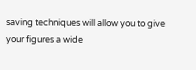saving techniques will allow you to give your figures a wide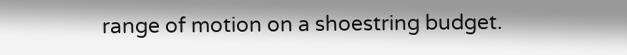range of motion on a shoestring budget.